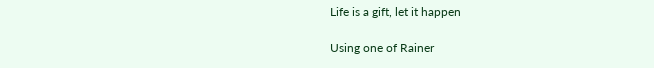Life is a gift, let it happen

Using one of Rainer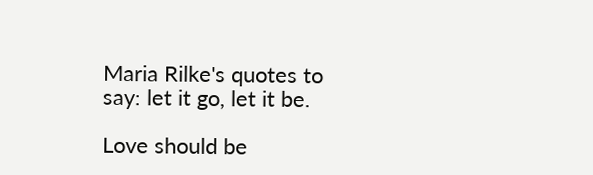Maria Rilke's quotes to say: let it go, let it be.

Love should be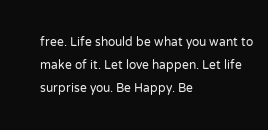free. Life should be what you want to make of it. Let love happen. Let life surprise you. Be Happy. Be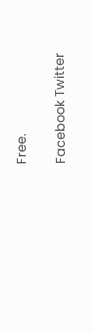Free.

Facebook Twitter